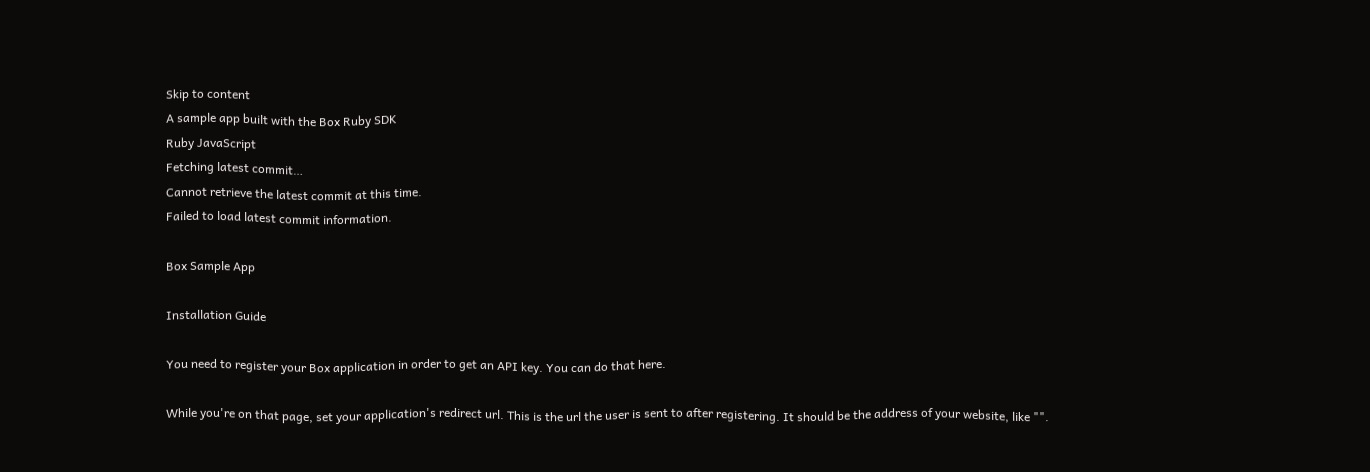Skip to content
A sample app built with the Box Ruby SDK
Ruby JavaScript
Fetching latest commit…
Cannot retrieve the latest commit at this time.
Failed to load latest commit information.

Box Sample App

Installation Guide

You need to register your Box application in order to get an API key. You can do that here.

While you're on that page, set your application's redirect url. This is the url the user is sent to after registering. It should be the address of your website, like "".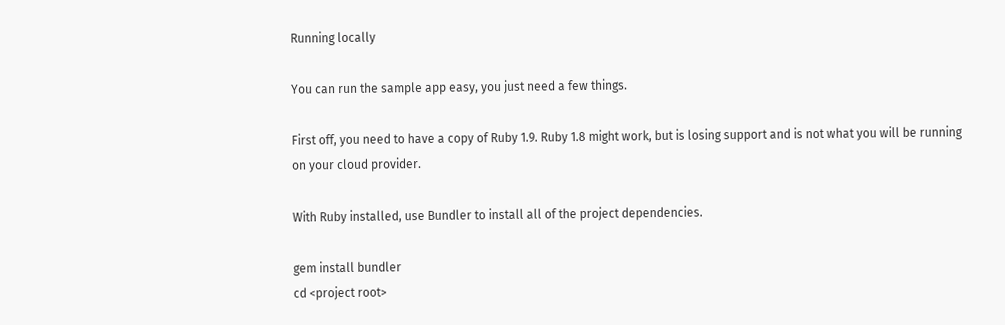Running locally

You can run the sample app easy, you just need a few things.

First off, you need to have a copy of Ruby 1.9. Ruby 1.8 might work, but is losing support and is not what you will be running on your cloud provider.

With Ruby installed, use Bundler to install all of the project dependencies.

gem install bundler
cd <project root>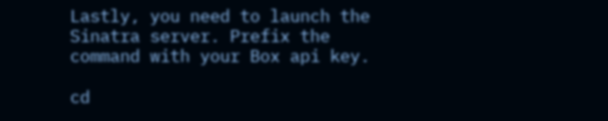Lastly, you need to launch the Sinatra server. Prefix the command with your Box api key.

cd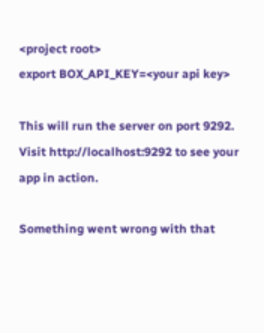<project root>
export BOX_API_KEY=<your api key>

This will run the server on port 9292. Visit http://localhost:9292 to see your app in action.

Something went wrong with that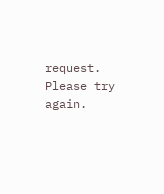request. Please try again.